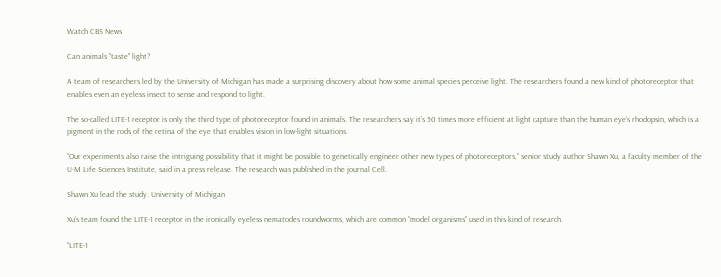Watch CBS News

Can animals "taste" light?

A team of researchers led by the University of Michigan has made a surprising discovery about how some animal species perceive light. The researchers found a new kind of photoreceptor that enables even an eyeless insect to sense and respond to light.

The so-called LITE-1 receptor is only the third type of photoreceptor found in animals. The researchers say it’s 50 times more efficient at light capture than the human eye’s rhodopsin, which is a pigment in the rods of the retina of the eye that enables vision in low-light situations.

“Our experiments also raise the intriguing possibility that it might be possible to genetically engineer other new types of photoreceptors,” senior study author Shawn Xu, a faculty member of the U-M Life Sciences Institute, said in a press release. The research was published in the journal Cell.

Shawn Xu lead the study. University of Michigan

Xu’s team found the LITE-1 receptor in the ironically eyeless nematodes roundworms, which are common “model organisms” used in this kind of research.

“LITE-1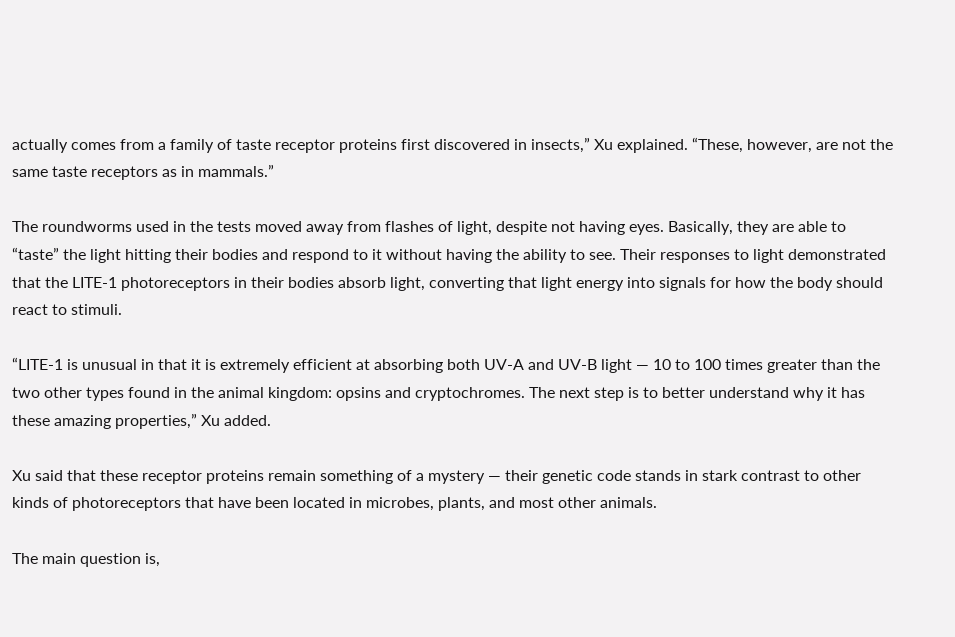actually comes from a family of taste receptor proteins first discovered in insects,” Xu explained. “These, however, are not the same taste receptors as in mammals.”

The roundworms used in the tests moved away from flashes of light, despite not having eyes. Basically, they are able to “taste” the light hitting their bodies and respond to it without having the ability to see. Their responses to light demonstrated that the LITE-1 photoreceptors in their bodies absorb light, converting that light energy into signals for how the body should react to stimuli.

“LITE-1 is unusual in that it is extremely efficient at absorbing both UV-A and UV-B light — 10 to 100 times greater than the two other types found in the animal kingdom: opsins and cryptochromes. The next step is to better understand why it has these amazing properties,” Xu added.

Xu said that these receptor proteins remain something of a mystery — their genetic code stands in stark contrast to other kinds of photoreceptors that have been located in microbes, plants, and most other animals.

The main question is,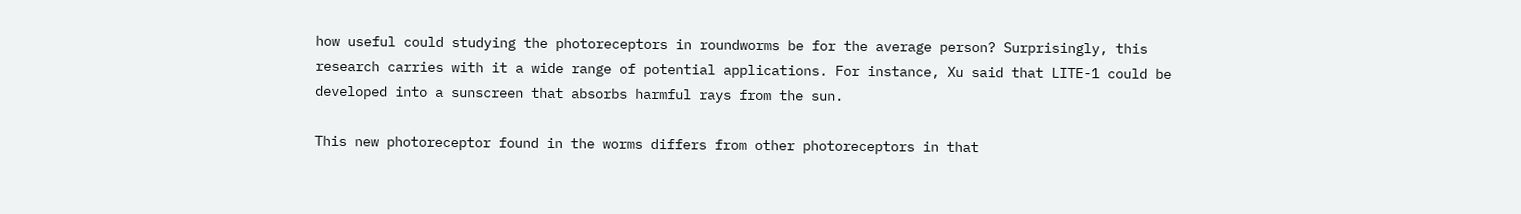how useful could studying the photoreceptors in roundworms be for the average person? Surprisingly, this research carries with it a wide range of potential applications. For instance, Xu said that LITE-1 could be developed into a sunscreen that absorbs harmful rays from the sun.

This new photoreceptor found in the worms differs from other photoreceptors in that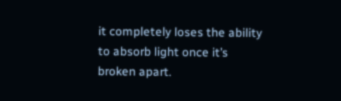it completely loses the ability to absorb light once it’s broken apart.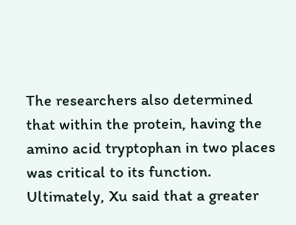The researchers also determined that within the protein, having the amino acid tryptophan in two places was critical to its function. Ultimately, Xu said that a greater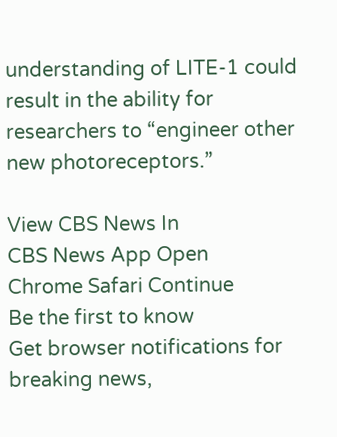understanding of LITE-1 could result in the ability for researchers to “engineer other new photoreceptors.”

View CBS News In
CBS News App Open
Chrome Safari Continue
Be the first to know
Get browser notifications for breaking news,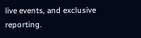live events, and exclusive reporting.